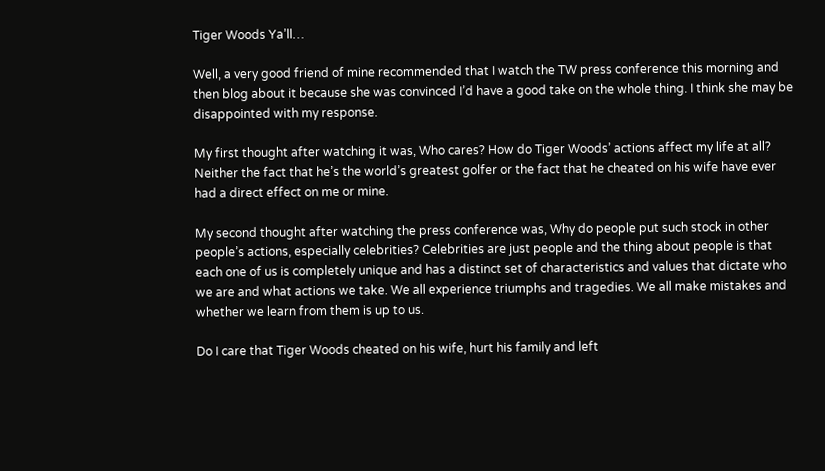Tiger Woods Ya’ll…

Well, a very good friend of mine recommended that I watch the TW press conference this morning and then blog about it because she was convinced I’d have a good take on the whole thing. I think she may be disappointed with my response.

My first thought after watching it was, Who cares? How do Tiger Woods’ actions affect my life at all? Neither the fact that he’s the world’s greatest golfer or the fact that he cheated on his wife have ever had a direct effect on me or mine.

My second thought after watching the press conference was, Why do people put such stock in other people’s actions, especially celebrities? Celebrities are just people and the thing about people is that each one of us is completely unique and has a distinct set of characteristics and values that dictate who we are and what actions we take. We all experience triumphs and tragedies. We all make mistakes and whether we learn from them is up to us.

Do I care that Tiger Woods cheated on his wife, hurt his family and left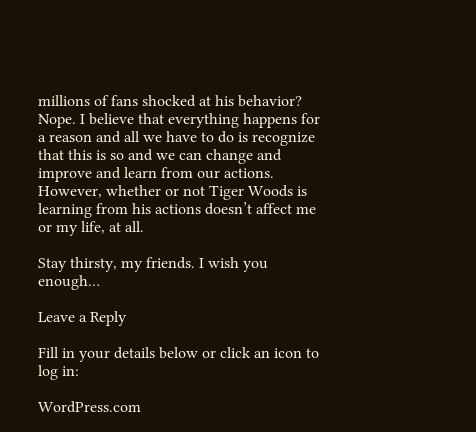millions of fans shocked at his behavior? Nope. I believe that everything happens for a reason and all we have to do is recognize that this is so and we can change and improve and learn from our actions. However, whether or not Tiger Woods is learning from his actions doesn’t affect me or my life, at all.

Stay thirsty, my friends. I wish you enough…

Leave a Reply

Fill in your details below or click an icon to log in:

WordPress.com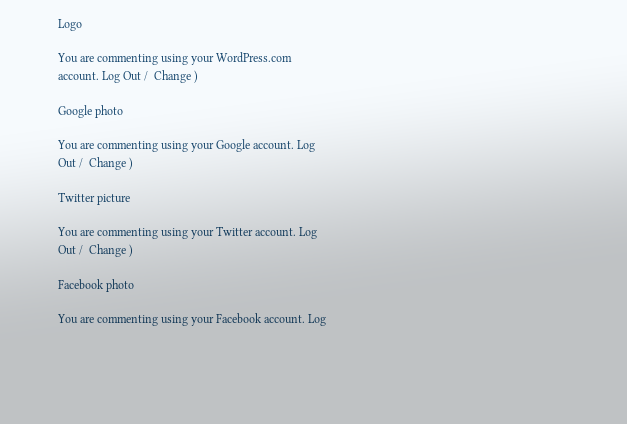Logo

You are commenting using your WordPress.com account. Log Out /  Change )

Google photo

You are commenting using your Google account. Log Out /  Change )

Twitter picture

You are commenting using your Twitter account. Log Out /  Change )

Facebook photo

You are commenting using your Facebook account. Log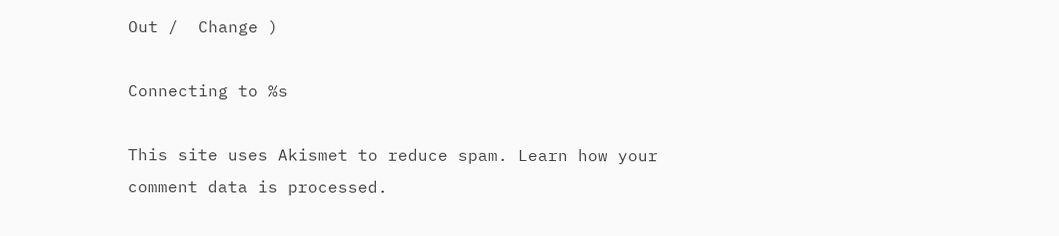Out /  Change )

Connecting to %s

This site uses Akismet to reduce spam. Learn how your comment data is processed.